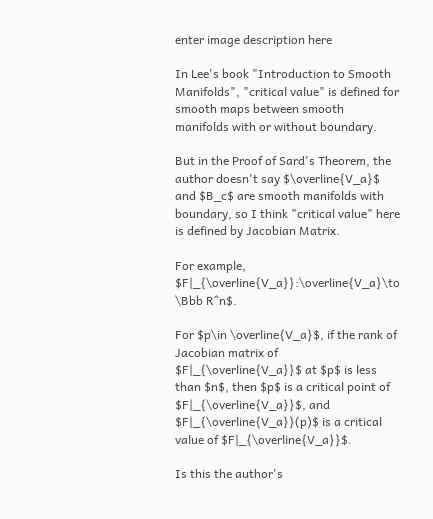enter image description here

In Lee's book "Introduction to Smooth Manifolds", "critical value" is defined for smooth maps between smooth manifolds with or without boundary.

But in the Proof of Sard's Theorem, the author doesn't say $\overline{V_a}$ and $B_c$ are smooth manifolds with boundary, so I think "critical value" here is defined by Jacobian Matrix.

For example, $F|_{\overline{V_a}}:\overline{V_a}\to \Bbb R^n$.

For $p\in \overline{V_a}$, if the rank of Jacobian matrix of $F|_{\overline{V_a}}$ at $p$ is less than $n$, then $p$ is a critical point of $F|_{\overline{V_a}}$, and $F|_{\overline{V_a}}(p)$ is a critical value of $F|_{\overline{V_a}}$.

Is this the author's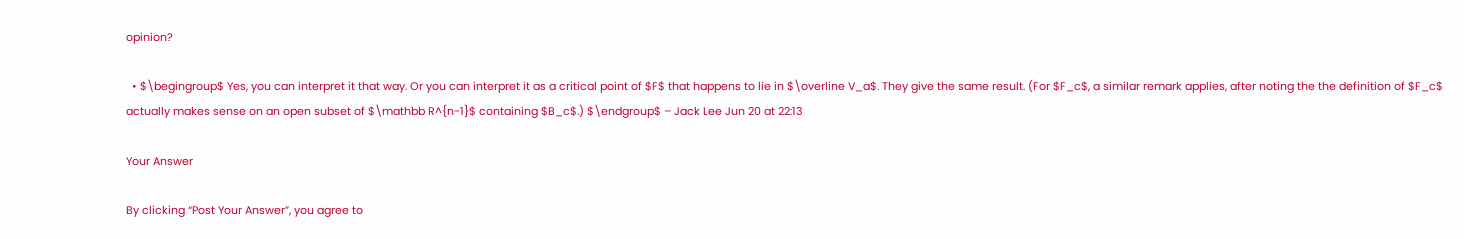opinion?

  • $\begingroup$ Yes, you can interpret it that way. Or you can interpret it as a critical point of $F$ that happens to lie in $\overline V_a$. They give the same result. (For $F_c$, a similar remark applies, after noting the the definition of $F_c$ actually makes sense on an open subset of $\mathbb R^{n-1}$ containing $B_c$.) $\endgroup$ – Jack Lee Jun 20 at 22:13

Your Answer

By clicking “Post Your Answer”, you agree to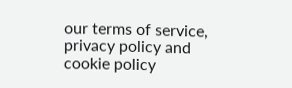our terms of service, privacy policy and cookie policy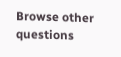Browse other questions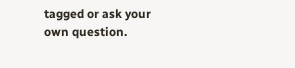tagged or ask your own question.